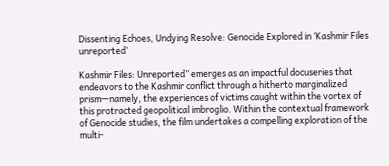Dissenting Echoes, Undying Resolve: Genocide Explored in ‘Kashmir Files unreported’

Kashmir Files: Unreported” emerges as an impactful docuseries that endeavors to the Kashmir conflict through a hitherto marginalized prism—namely, the experiences of victims caught within the vortex of this protracted geopolitical imbroglio. Within the contextual framework of Genocide studies, the film undertakes a compelling exploration of the multi-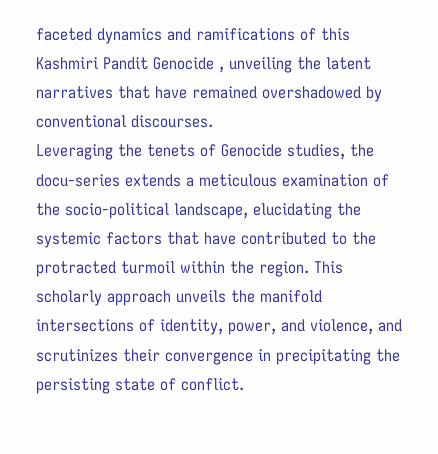faceted dynamics and ramifications of this Kashmiri Pandit Genocide , unveiling the latent narratives that have remained overshadowed by conventional discourses.
Leveraging the tenets of Genocide studies, the docu-series extends a meticulous examination of the socio-political landscape, elucidating the systemic factors that have contributed to the protracted turmoil within the region. This scholarly approach unveils the manifold intersections of identity, power, and violence, and scrutinizes their convergence in precipitating the persisting state of conflict.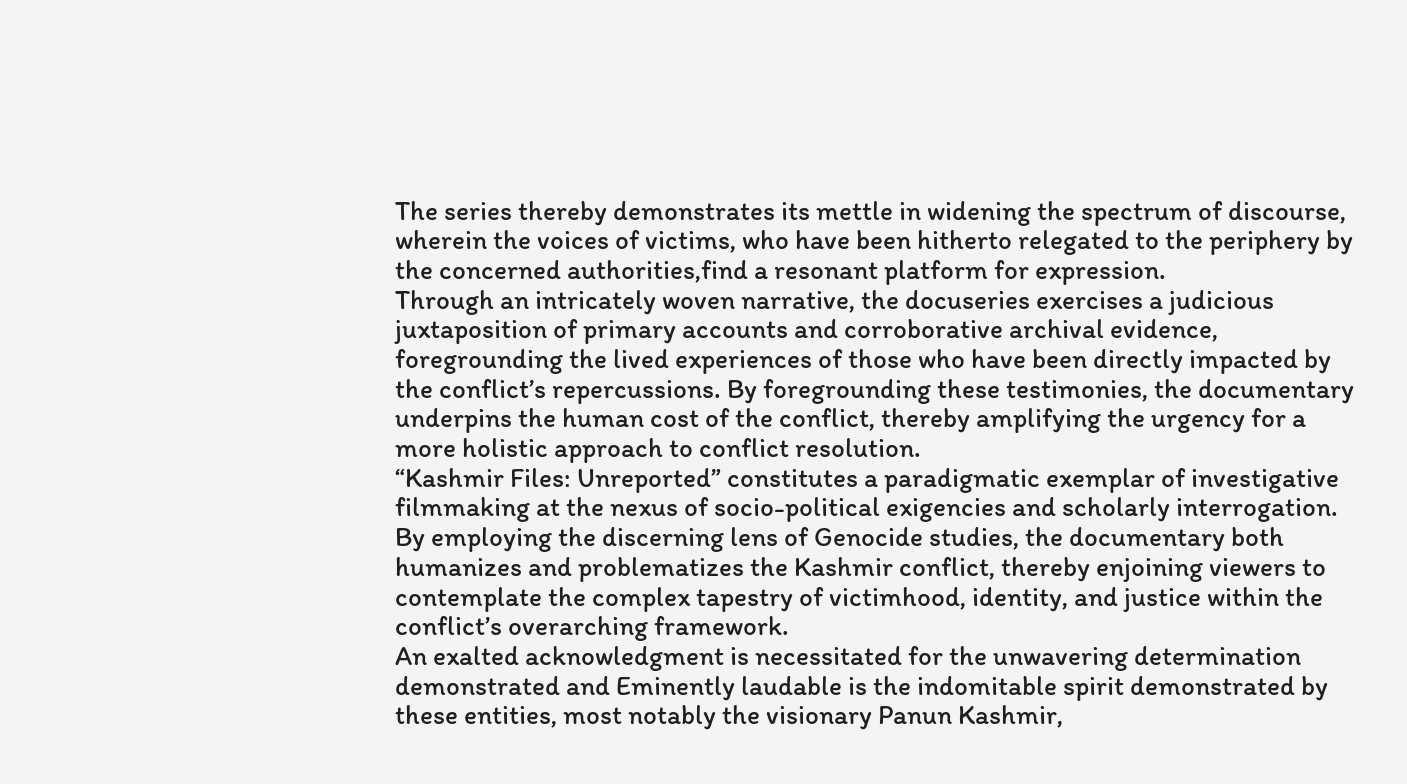The series thereby demonstrates its mettle in widening the spectrum of discourse, wherein the voices of victims, who have been hitherto relegated to the periphery by the concerned authorities,find a resonant platform for expression.
Through an intricately woven narrative, the docuseries exercises a judicious juxtaposition of primary accounts and corroborative archival evidence, foregrounding the lived experiences of those who have been directly impacted by the conflict’s repercussions. By foregrounding these testimonies, the documentary underpins the human cost of the conflict, thereby amplifying the urgency for a more holistic approach to conflict resolution.
“Kashmir Files: Unreported” constitutes a paradigmatic exemplar of investigative filmmaking at the nexus of socio-political exigencies and scholarly interrogation. By employing the discerning lens of Genocide studies, the documentary both humanizes and problematizes the Kashmir conflict, thereby enjoining viewers to contemplate the complex tapestry of victimhood, identity, and justice within the conflict’s overarching framework.
An exalted acknowledgment is necessitated for the unwavering determination demonstrated and Eminently laudable is the indomitable spirit demonstrated by these entities, most notably the visionary Panun Kashmir,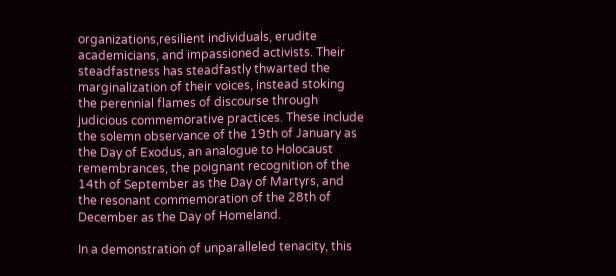organizations,resilient individuals, erudite academicians, and impassioned activists. Their steadfastness has steadfastly thwarted the marginalization of their voices, instead stoking the perennial flames of discourse through judicious commemorative practices. These include the solemn observance of the 19th of January as the Day of Exodus, an analogue to Holocaust remembrances, the poignant recognition of the 14th of September as the Day of Martyrs, and the resonant commemoration of the 28th of December as the Day of Homeland.

In a demonstration of unparalleled tenacity, this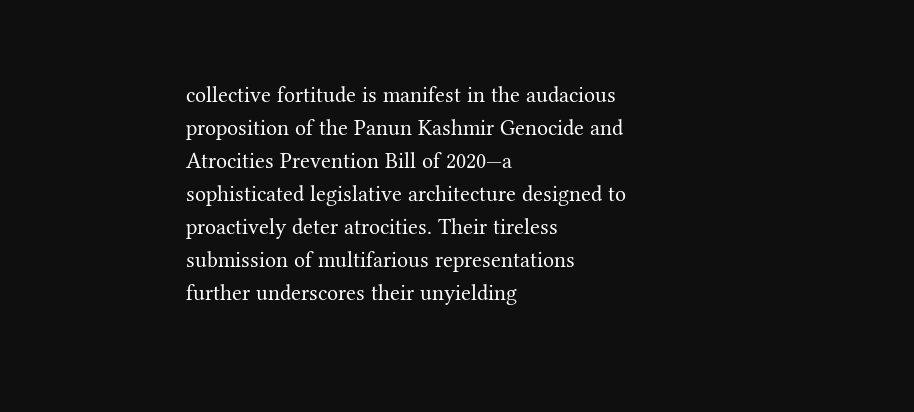collective fortitude is manifest in the audacious proposition of the Panun Kashmir Genocide and Atrocities Prevention Bill of 2020—a sophisticated legislative architecture designed to proactively deter atrocities. Their tireless submission of multifarious representations further underscores their unyielding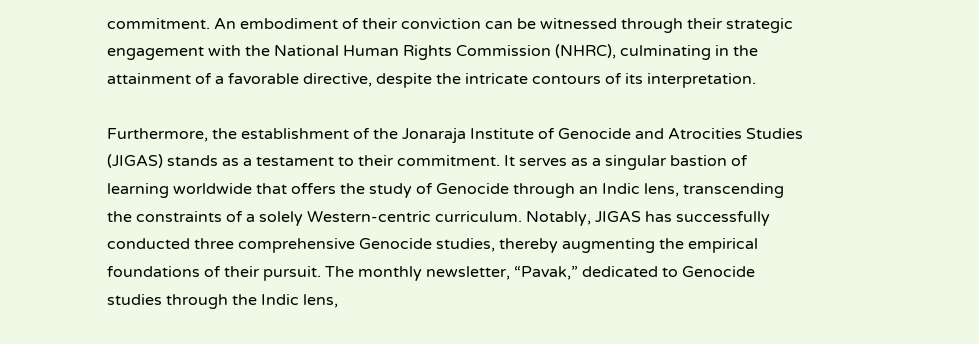commitment. An embodiment of their conviction can be witnessed through their strategic engagement with the National Human Rights Commission (NHRC), culminating in the attainment of a favorable directive, despite the intricate contours of its interpretation.

Furthermore, the establishment of the Jonaraja Institute of Genocide and Atrocities Studies (JIGAS) stands as a testament to their commitment. It serves as a singular bastion of learning worldwide that offers the study of Genocide through an Indic lens, transcending the constraints of a solely Western-centric curriculum. Notably, JIGAS has successfully conducted three comprehensive Genocide studies, thereby augmenting the empirical foundations of their pursuit. The monthly newsletter, “Pavak,” dedicated to Genocide studies through the Indic lens,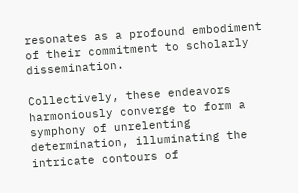resonates as a profound embodiment of their commitment to scholarly dissemination.

Collectively, these endeavors harmoniously converge to form a symphony of unrelenting determination, illuminating the intricate contours of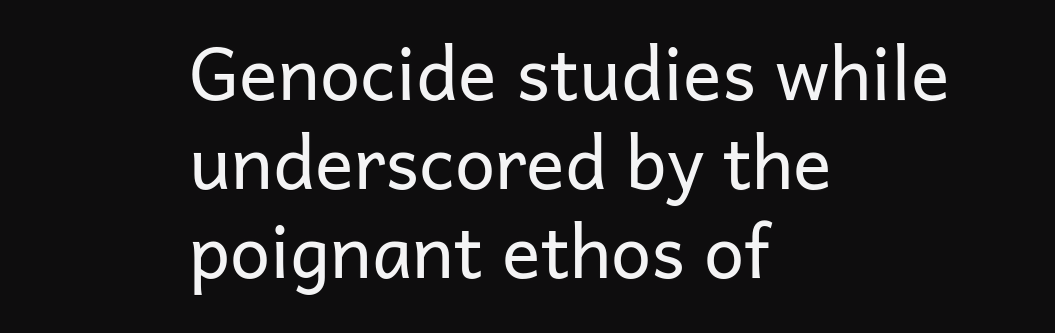Genocide studies while underscored by the poignant ethos of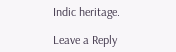Indic heritage.

Leave a Reply